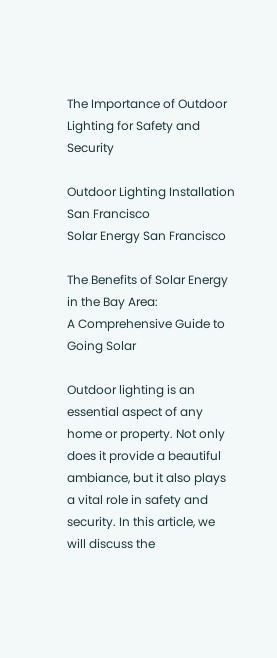The Importance of Outdoor Lighting for Safety and Security

Outdoor Lighting Installation San Francisco
Solar Energy San Francisco

The Benefits of Solar Energy in the Bay Area:
A Comprehensive Guide to Going Solar

Outdoor lighting is an essential aspect of any home or property. Not only does it provide a beautiful ambiance, but it also plays a vital role in safety and security. In this article, we will discuss the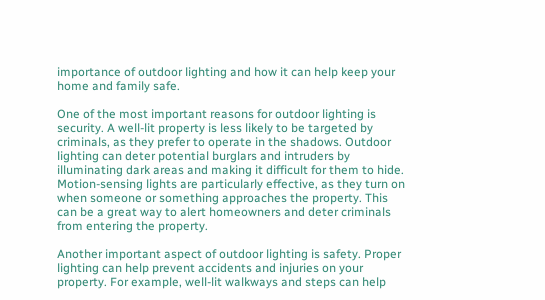importance of outdoor lighting and how it can help keep your home and family safe.

One of the most important reasons for outdoor lighting is security. A well-lit property is less likely to be targeted by criminals, as they prefer to operate in the shadows. Outdoor lighting can deter potential burglars and intruders by illuminating dark areas and making it difficult for them to hide. Motion-sensing lights are particularly effective, as they turn on when someone or something approaches the property. This can be a great way to alert homeowners and deter criminals from entering the property.

Another important aspect of outdoor lighting is safety. Proper lighting can help prevent accidents and injuries on your property. For example, well-lit walkways and steps can help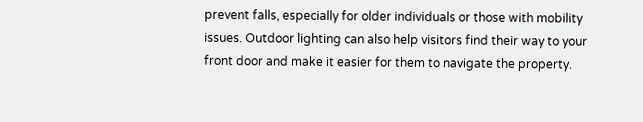prevent falls, especially for older individuals or those with mobility issues. Outdoor lighting can also help visitors find their way to your front door and make it easier for them to navigate the property.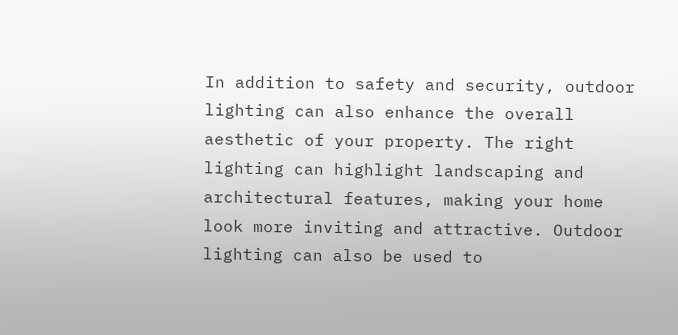In addition to safety and security, outdoor lighting can also enhance the overall aesthetic of your property. The right lighting can highlight landscaping and architectural features, making your home look more inviting and attractive. Outdoor lighting can also be used to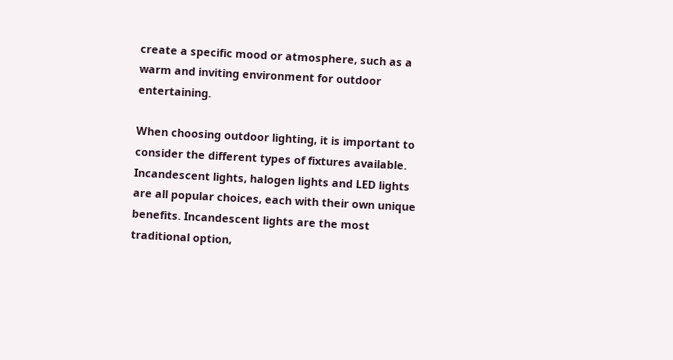create a specific mood or atmosphere, such as a warm and inviting environment for outdoor entertaining.

When choosing outdoor lighting, it is important to consider the different types of fixtures available. Incandescent lights, halogen lights and LED lights are all popular choices, each with their own unique benefits. Incandescent lights are the most traditional option,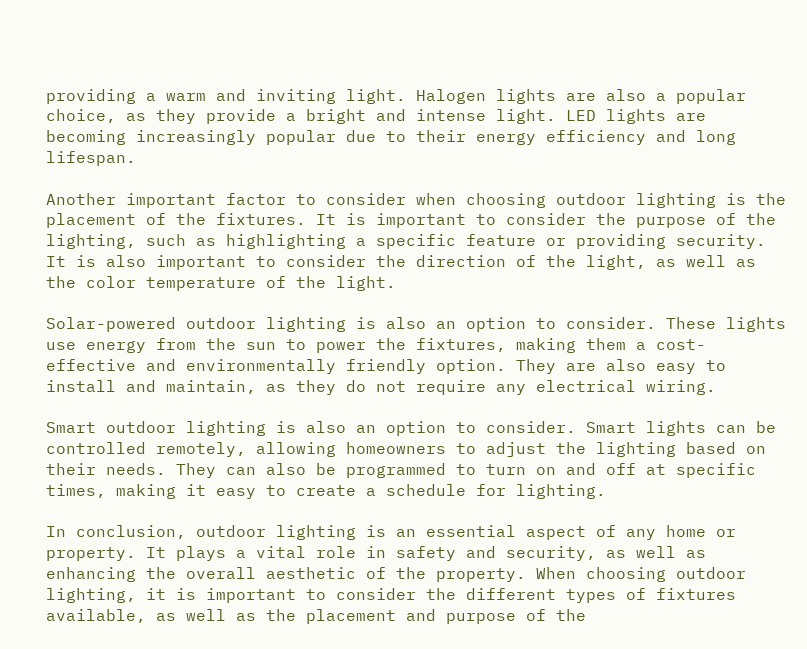providing a warm and inviting light. Halogen lights are also a popular choice, as they provide a bright and intense light. LED lights are becoming increasingly popular due to their energy efficiency and long lifespan.

Another important factor to consider when choosing outdoor lighting is the placement of the fixtures. It is important to consider the purpose of the lighting, such as highlighting a specific feature or providing security. It is also important to consider the direction of the light, as well as the color temperature of the light.

Solar-powered outdoor lighting is also an option to consider. These lights use energy from the sun to power the fixtures, making them a cost-effective and environmentally friendly option. They are also easy to install and maintain, as they do not require any electrical wiring.

Smart outdoor lighting is also an option to consider. Smart lights can be controlled remotely, allowing homeowners to adjust the lighting based on their needs. They can also be programmed to turn on and off at specific times, making it easy to create a schedule for lighting.

In conclusion, outdoor lighting is an essential aspect of any home or property. It plays a vital role in safety and security, as well as enhancing the overall aesthetic of the property. When choosing outdoor lighting, it is important to consider the different types of fixtures available, as well as the placement and purpose of the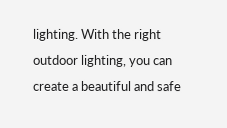lighting. With the right outdoor lighting, you can create a beautiful and safe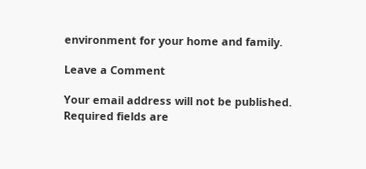environment for your home and family.

Leave a Comment

Your email address will not be published. Required fields are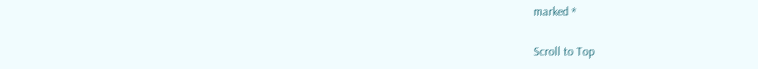marked *

Scroll to Top